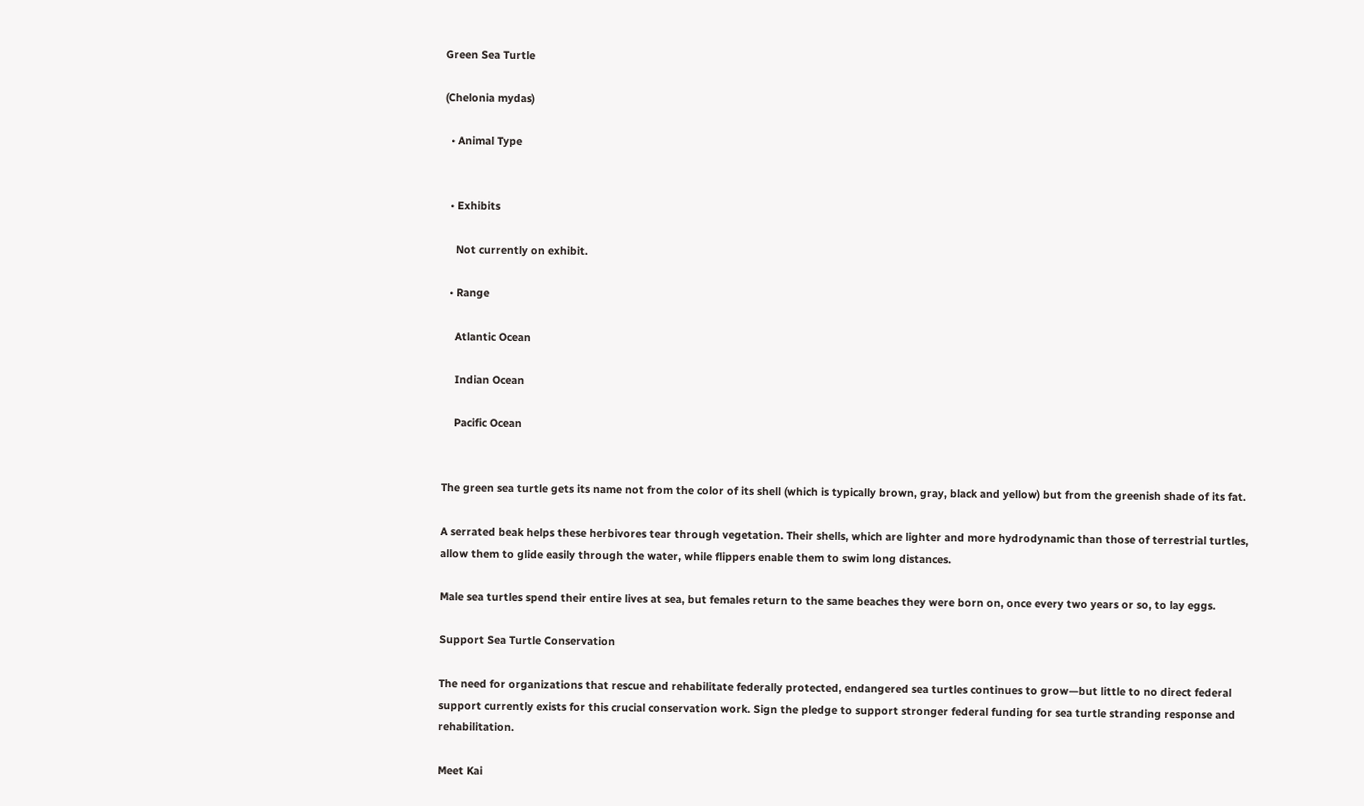Green Sea Turtle

(Chelonia mydas)

  • Animal Type


  • Exhibits

    Not currently on exhibit.

  • Range

    Atlantic Ocean

    Indian Ocean

    Pacific Ocean


The green sea turtle gets its name not from the color of its shell (which is typically brown, gray, black and yellow) but from the greenish shade of its fat.

A serrated beak helps these herbivores tear through vegetation. Their shells, which are lighter and more hydrodynamic than those of terrestrial turtles, allow them to glide easily through the water, while flippers enable them to swim long distances.

Male sea turtles spend their entire lives at sea, but females return to the same beaches they were born on, once every two years or so, to lay eggs.

Support Sea Turtle Conservation

The need for organizations that rescue and rehabilitate federally protected, endangered sea turtles continues to grow—but little to no direct federal support currently exists for this crucial conservation work. Sign the pledge to support stronger federal funding for sea turtle stranding response and rehabilitation.

Meet Kai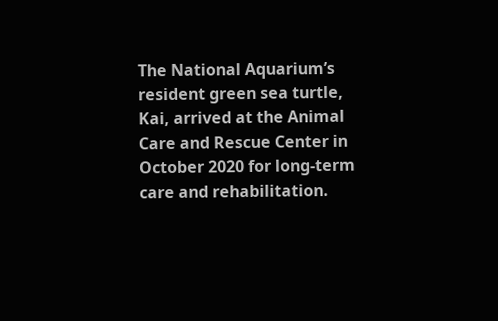The National Aquarium’s resident green sea turtle, Kai, arrived at the Animal Care and Rescue Center in October 2020 for long-term care and rehabilitation.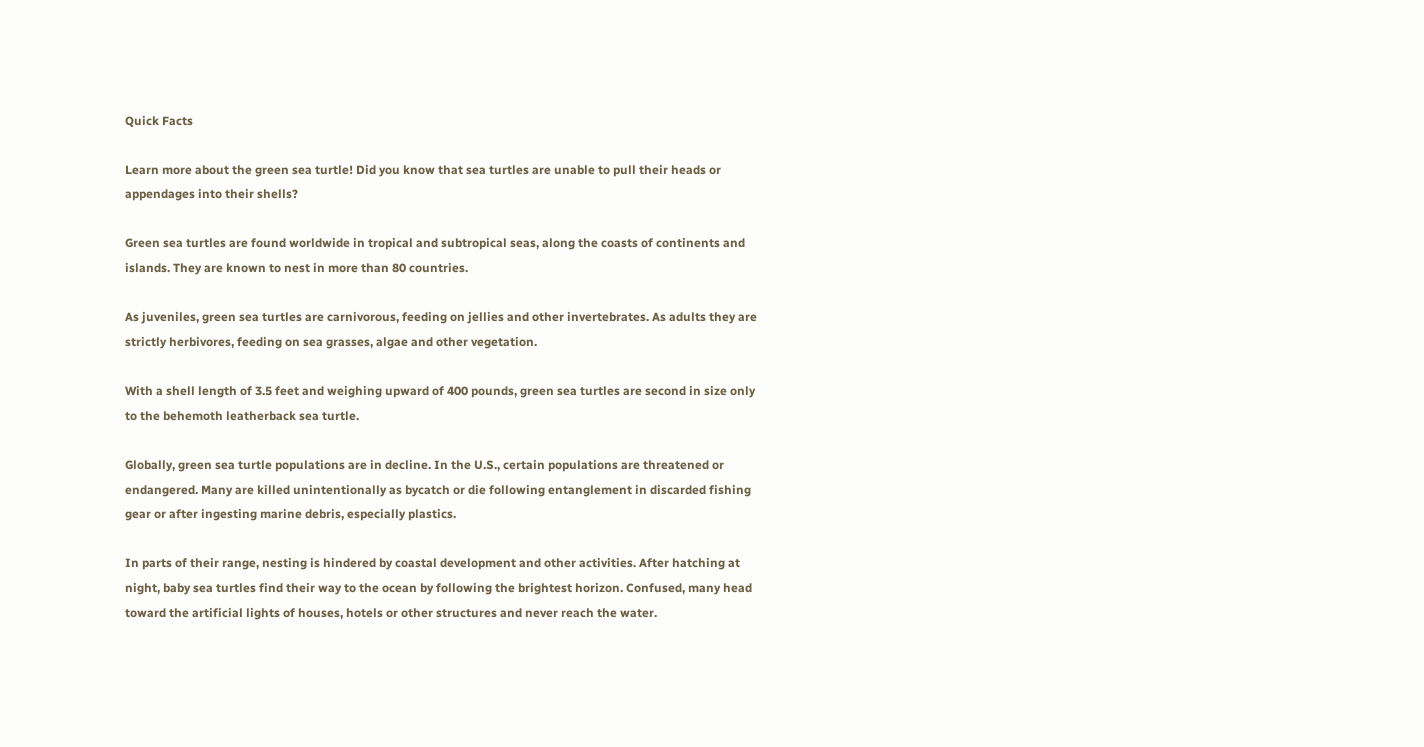Quick Facts

Learn more about the green sea turtle! Did you know that sea turtles are unable to pull their heads or appendages into their shells?

Green sea turtles are found worldwide in tropical and subtropical seas, along the coasts of continents and islands. They are known to nest in more than 80 countries.

As juveniles, green sea turtles are carnivorous, feeding on jellies and other invertebrates. As adults they are strictly herbivores, feeding on sea grasses, algae and other vegetation.

With a shell length of 3.5 feet and weighing upward of 400 pounds, green sea turtles are second in size only to the behemoth leatherback sea turtle.

Globally, green sea turtle populations are in decline. In the U.S., certain populations are threatened or endangered. Many are killed unintentionally as bycatch or die following entanglement in discarded fishing gear or after ingesting marine debris, especially plastics.

In parts of their range, nesting is hindered by coastal development and other activities. After hatching at night, baby sea turtles find their way to the ocean by following the brightest horizon. Confused, many head toward the artificial lights of houses, hotels or other structures and never reach the water.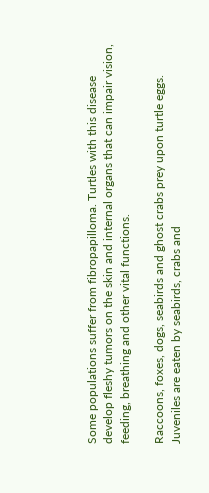Some populations suffer from fibropapilloma. Turtles with this disease develop fleshy tumors on the skin and internal organs that can impair vision, feeding, breathing and other vital functions.

Raccoons, foxes, dogs, seabirds and ghost crabs prey upon turtle eggs. Juveniles are eaten by seabirds, crabs and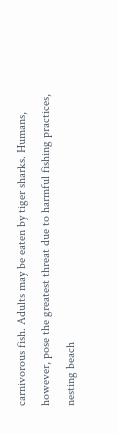carnivorous fish. Adults may be eaten by tiger sharks. Humans, however, pose the greatest threat due to harmful fishing practices, nesting beach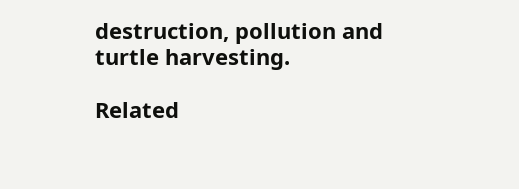destruction, pollution and turtle harvesting.

Related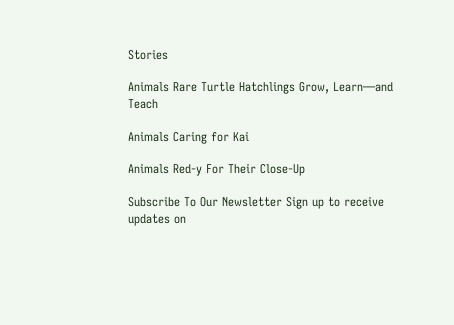Stories

Animals Rare Turtle Hatchlings Grow, Learn—and Teach

Animals Caring for Kai

Animals Red-y For Their Close-Up

Subscribe To Our Newsletter Sign up to receive updates on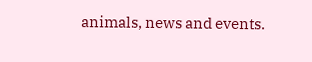animals, news and events.